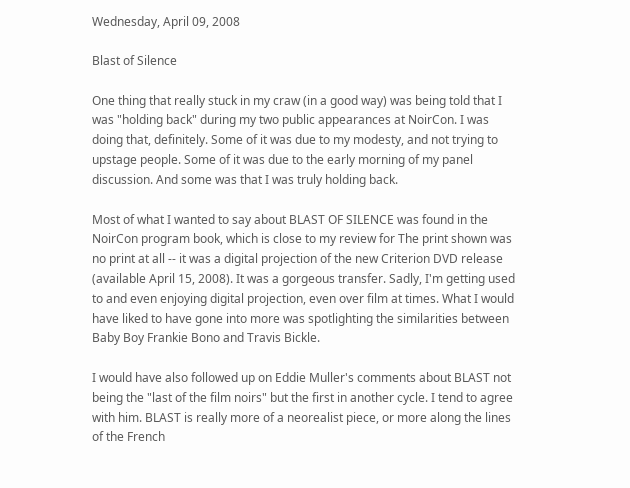Wednesday, April 09, 2008

Blast of Silence

One thing that really stuck in my craw (in a good way) was being told that I was "holding back" during my two public appearances at NoirCon. I was doing that, definitely. Some of it was due to my modesty, and not trying to upstage people. Some of it was due to the early morning of my panel discussion. And some was that I was truly holding back.

Most of what I wanted to say about BLAST OF SILENCE was found in the NoirCon program book, which is close to my review for The print shown was no print at all -- it was a digital projection of the new Criterion DVD release (available April 15, 2008). It was a gorgeous transfer. Sadly, I'm getting used to and even enjoying digital projection, even over film at times. What I would have liked to have gone into more was spotlighting the similarities between Baby Boy Frankie Bono and Travis Bickle.

I would have also followed up on Eddie Muller's comments about BLAST not being the "last of the film noirs" but the first in another cycle. I tend to agree with him. BLAST is really more of a neorealist piece, or more along the lines of the French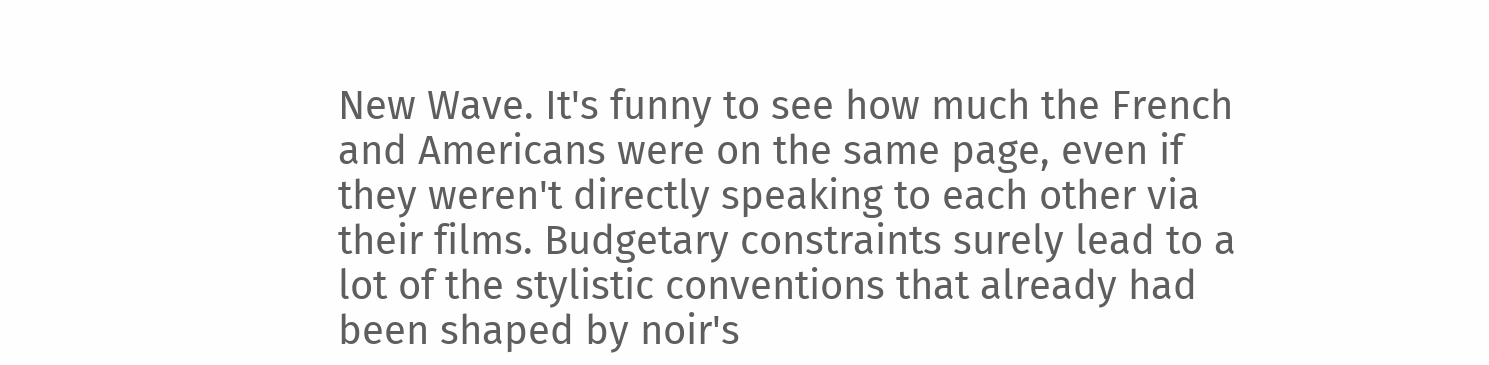New Wave. It's funny to see how much the French and Americans were on the same page, even if they weren't directly speaking to each other via their films. Budgetary constraints surely lead to a lot of the stylistic conventions that already had been shaped by noir's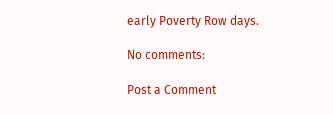early Poverty Row days.

No comments:

Post a Comment